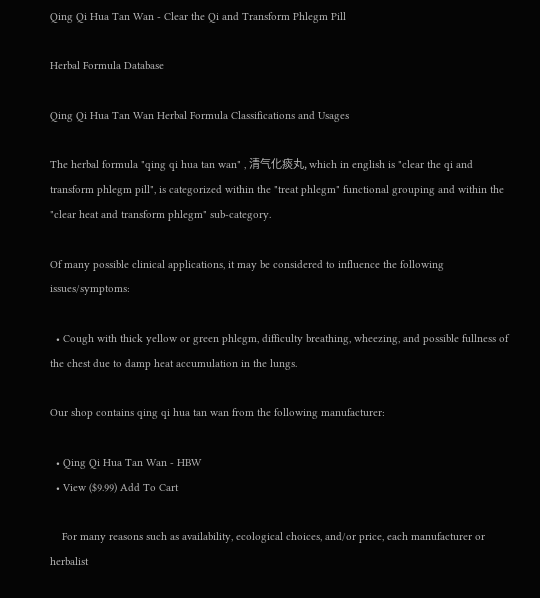Qing Qi Hua Tan Wan - Clear the Qi and Transform Phlegm Pill

Herbal Formula Database

Qing Qi Hua Tan Wan Herbal Formula Classifications and Usages

The herbal formula "qing qi hua tan wan" , 清气化痰丸, which in english is "clear the qi and transform phlegm pill", is categorized within the "treat phlegm" functional grouping and within the "clear heat and transform phlegm" sub-category.

Of many possible clinical applications, it may be considered to influence the following issues/symptoms:

  • Cough with thick yellow or green phlegm, difficulty breathing, wheezing, and possible fullness of the chest due to damp heat accumulation in the lungs.

Our shop contains qing qi hua tan wan from the following manufacturer:

  • Qing Qi Hua Tan Wan - HBW
  • View ($9.99) Add To Cart

    For many reasons such as availability, ecological choices, and/or price, each manufacturer or herbalist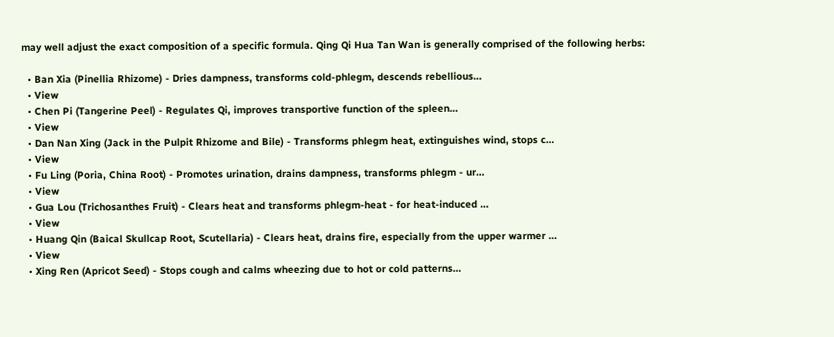may well adjust the exact composition of a specific formula. Qing Qi Hua Tan Wan is generally comprised of the following herbs:

  • Ban Xia (Pinellia Rhizome) - Dries dampness, transforms cold-phlegm, descends rebellious…
  • View
  • Chen Pi (Tangerine Peel) - Regulates Qi, improves transportive function of the spleen…
  • View
  • Dan Nan Xing (Jack in the Pulpit Rhizome and Bile) - Transforms phlegm heat, extinguishes wind, stops c…
  • View
  • Fu Ling (Poria, China Root) - Promotes urination, drains dampness, transforms phlegm - ur…
  • View
  • Gua Lou (Trichosanthes Fruit) - Clears heat and transforms phlegm-heat - for heat-induced …
  • View
  • Huang Qin (Baical Skullcap Root, Scutellaria) - Clears heat, drains fire, especially from the upper warmer …
  • View
  • Xing Ren (Apricot Seed) - Stops cough and calms wheezing due to hot or cold patterns…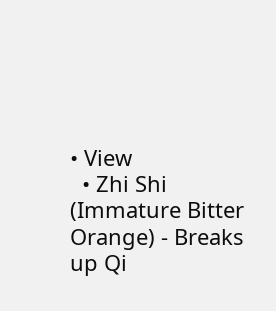• View
  • Zhi Shi (Immature Bitter Orange) - Breaks up Qi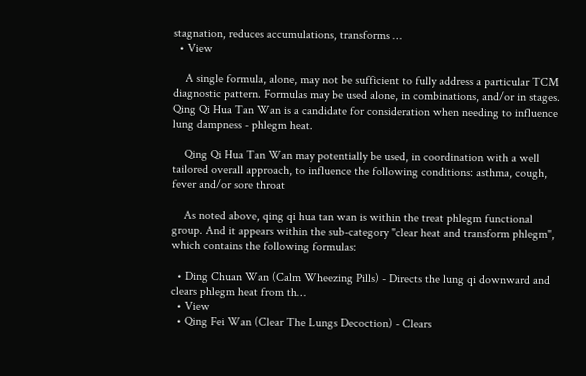stagnation, reduces accumulations, transforms …
  • View

    A single formula, alone, may not be sufficient to fully address a particular TCM diagnostic pattern. Formulas may be used alone, in combinations, and/or in stages. Qing Qi Hua Tan Wan is a candidate for consideration when needing to influence lung dampness - phlegm heat.

    Qing Qi Hua Tan Wan may potentially be used, in coordination with a well tailored overall approach, to influence the following conditions: asthma, cough, fever and/or sore throat

    As noted above, qing qi hua tan wan is within the treat phlegm functional group. And it appears within the sub-category "clear heat and transform phlegm", which contains the following formulas:

  • Ding Chuan Wan (Calm Wheezing Pills) - Directs the lung qi downward and clears phlegm heat from th…
  • View
  • Qing Fei Wan (Clear The Lungs Decoction) - Clears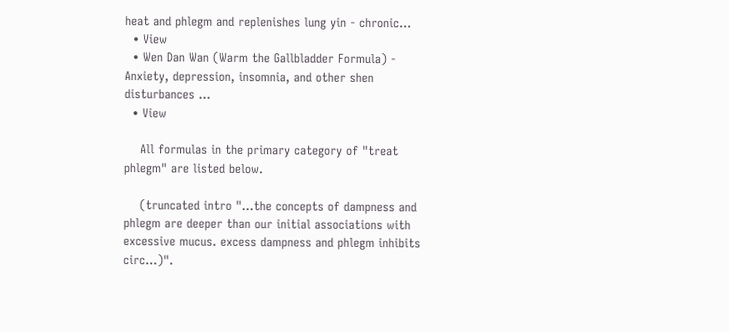heat and phlegm and replenishes lung yin - chronic…
  • View
  • Wen Dan Wan (Warm the Gallbladder Formula) - Anxiety, depression, insomnia, and other shen disturbances …
  • View

    All formulas in the primary category of "treat phlegm" are listed below.

    (truncated intro "...the concepts of dampness and phlegm are deeper than our initial associations with excessive mucus. excess dampness and phlegm inhibits circ…)".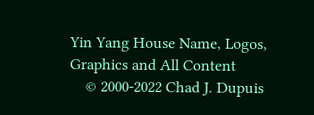Yin Yang House Name, Logos, Graphics and All Content
    © 2000-2022 Chad J. Dupuis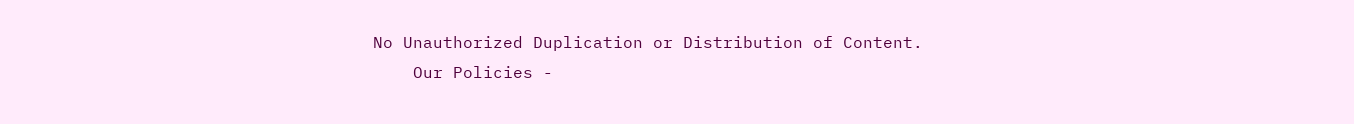No Unauthorized Duplication or Distribution of Content.
    Our Policies -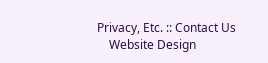Privacy, Etc. :: Contact Us
    Website Design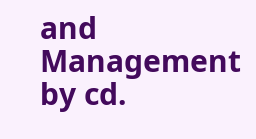and Management by cd.